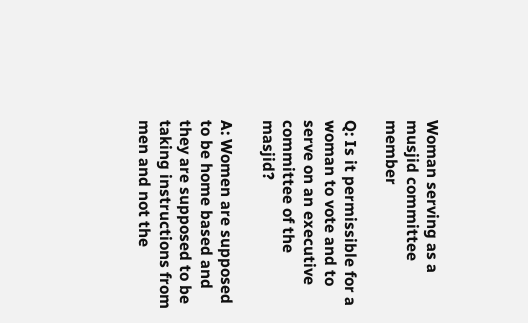Woman serving as a musjid committee member

Q: Is it permissible for a woman to vote and to serve on an executive committee of the masjid?

A: Women are supposed to be home based and they are supposed to be taking instructions from men and not the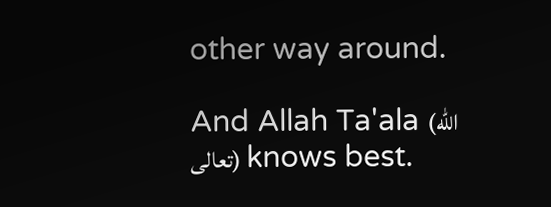other way around.

And Allah Ta'ala (الله تعالى) knows best.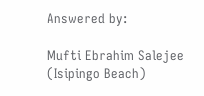Answered by:

Mufti Ebrahim Salejee (Isipingo Beach)